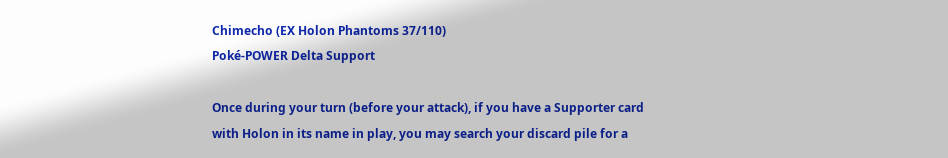Chimecho (EX Holon Phantoms 37/110)
Poké-POWER Delta Support

Once during your turn (before your attack), if you have a Supporter card with Holon in its name in play, you may search your discard pile for a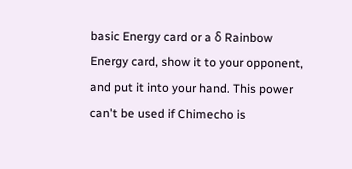basic Energy card or a δ Rainbow Energy card, show it to your opponent, and put it into your hand. This power can't be used if Chimecho is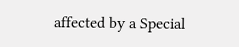affected by a Special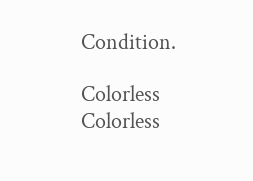Condition.

Colorless Colorless